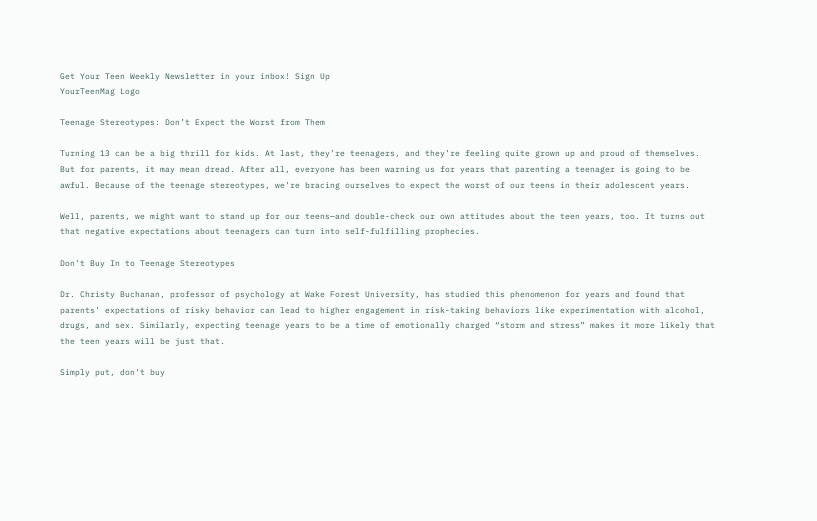Get Your Teen Weekly Newsletter in your inbox! Sign Up
YourTeenMag Logo

Teenage Stereotypes: Don’t Expect the Worst from Them

Turning 13 can be a big thrill for kids. At last, they’re teenagers, and they’re feeling quite grown up and proud of themselves. But for parents, it may mean dread. After all, everyone has been warning us for years that parenting a teenager is going to be awful. Because of the teenage stereotypes, we’re bracing ourselves to expect the worst of our teens in their adolescent years.

Well, parents, we might want to stand up for our teens—and double-check our own attitudes about the teen years, too. It turns out that negative expectations about teenagers can turn into self-fulfilling prophecies.

Don’t Buy In to Teenage Stereotypes

Dr. Christy Buchanan, professor of psychology at Wake Forest University, has studied this phenomenon for years and found that parents’ expectations of risky behavior can lead to higher engagement in risk-taking behaviors like experimentation with alcohol, drugs, and sex. Similarly, expecting teenage years to be a time of emotionally charged “storm and stress” makes it more likely that the teen years will be just that.

Simply put, don’t buy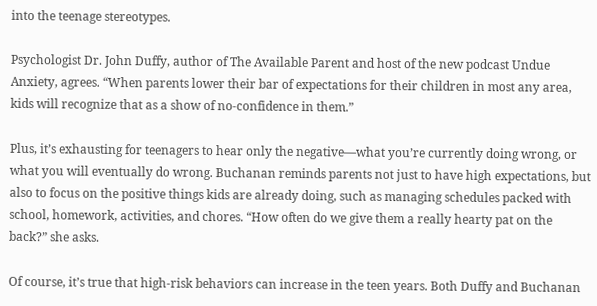into the teenage stereotypes.

Psychologist Dr. John Duffy, author of The Available Parent and host of the new podcast Undue Anxiety, agrees. “When parents lower their bar of expectations for their children in most any area, kids will recognize that as a show of no-confidence in them.”

Plus, it’s exhausting for teenagers to hear only the negative—what you’re currently doing wrong, or what you will eventually do wrong. Buchanan reminds parents not just to have high expectations, but also to focus on the positive things kids are already doing, such as managing schedules packed with school, homework, activities, and chores. “How often do we give them a really hearty pat on the back?” she asks.

Of course, it’s true that high-risk behaviors can increase in the teen years. Both Duffy and Buchanan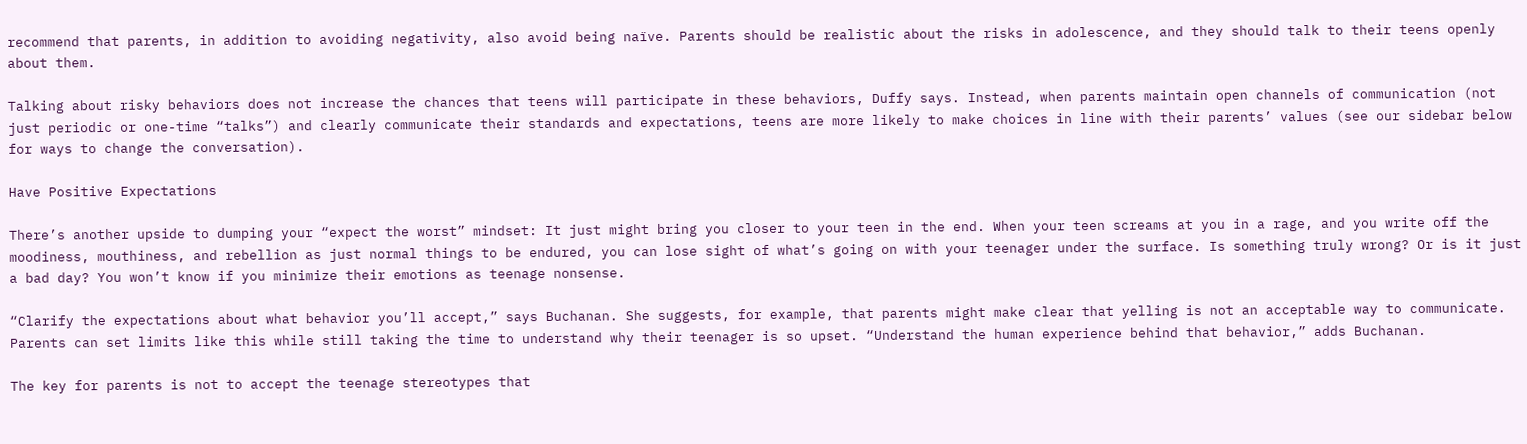recommend that parents, in addition to avoiding negativity, also avoid being naïve. Parents should be realistic about the risks in adolescence, and they should talk to their teens openly about them.

Talking about risky behaviors does not increase the chances that teens will participate in these behaviors, Duffy says. Instead, when parents maintain open channels of communication (not just periodic or one-time “talks”) and clearly communicate their standards and expectations, teens are more likely to make choices in line with their parents’ values (see our sidebar below for ways to change the conversation).

Have Positive Expectations

There’s another upside to dumping your “expect the worst” mindset: It just might bring you closer to your teen in the end. When your teen screams at you in a rage, and you write off the moodiness, mouthiness, and rebellion as just normal things to be endured, you can lose sight of what’s going on with your teenager under the surface. Is something truly wrong? Or is it just a bad day? You won’t know if you minimize their emotions as teenage nonsense.

“Clarify the expectations about what behavior you’ll accept,” says Buchanan. She suggests, for example, that parents might make clear that yelling is not an acceptable way to communicate. Parents can set limits like this while still taking the time to understand why their teenager is so upset. “Understand the human experience behind that behavior,” adds Buchanan.

The key for parents is not to accept the teenage stereotypes that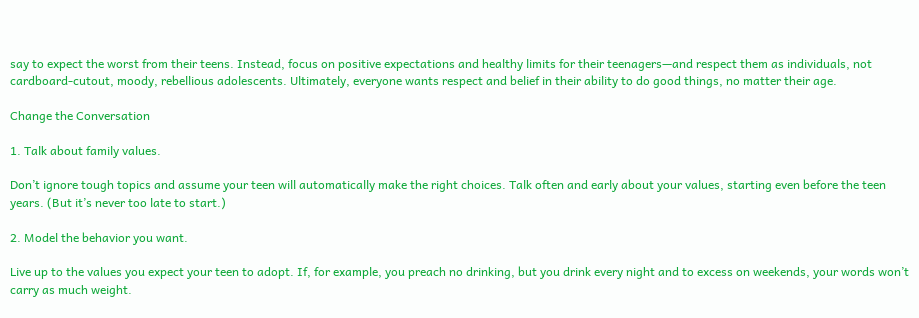say to expect the worst from their teens. Instead, focus on positive expectations and healthy limits for their teenagers—and respect them as individuals, not cardboard-cutout, moody, rebellious adolescents. Ultimately, everyone wants respect and belief in their ability to do good things, no matter their age.

Change the Conversation

1. Talk about family values.

Don’t ignore tough topics and assume your teen will automatically make the right choices. Talk often and early about your values, starting even before the teen years. (But it’s never too late to start.)

2. Model the behavior you want.

Live up to the values you expect your teen to adopt. If, for example, you preach no drinking, but you drink every night and to excess on weekends, your words won’t carry as much weight.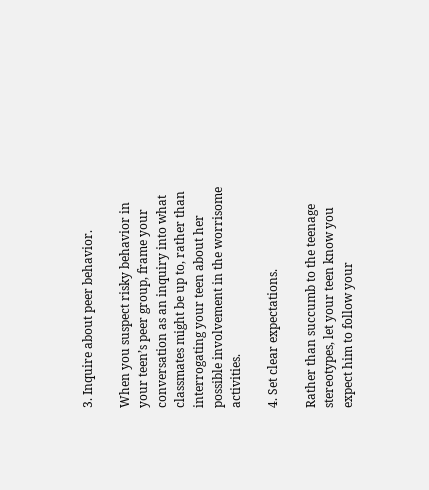3. Inquire about peer behavior.

When you suspect risky behavior in your teen’s peer group, frame your conversation as an inquiry into what classmates might be up to, rather than interrogating your teen about her possible involvement in the worrisome activities.

4. Set clear expectations.

Rather than succumb to the teenage stereotypes, let your teen know you expect him to follow your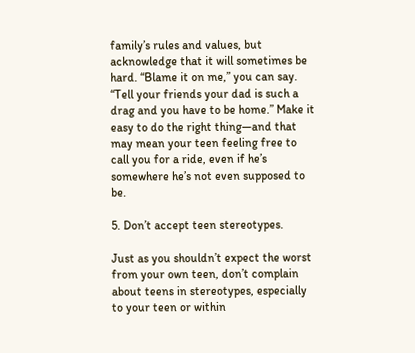family’s rules and values, but acknowledge that it will sometimes be hard. “Blame it on me,” you can say. “Tell your friends your dad is such a drag and you have to be home.” Make it easy to do the right thing—and that may mean your teen feeling free to call you for a ride, even if he’s somewhere he’s not even supposed to be.

5. Don’t accept teen stereotypes.

Just as you shouldn’t expect the worst from your own teen, don’t complain about teens in stereotypes, especially to your teen or within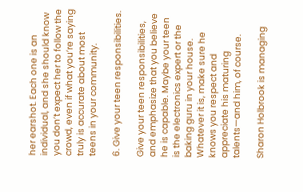her earshot. Each one is an individual, and she should know you don’t expect her to follow the crowd, even if what you’re saying truly is accurate about most teens in your community.

6. Give your teen responsibilities.

Give your teen responsibilities, and emphasize that you believe he is capable. Maybe your teen is the electronics expert or the baking guru in your house. Whatever it is, make sure he knows you respect and appreciate his maturing talents—and him, of course.

Sharon Holbrook is managing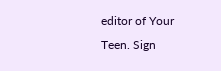editor of Your Teen. Sign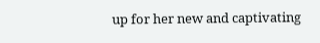up for her new and captivating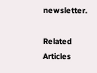newsletter.

Related Articles